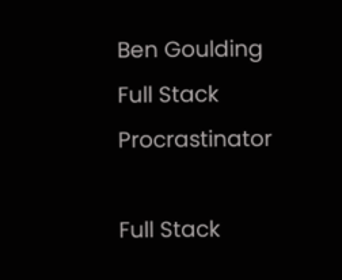Ben Goulding
Full Stack Procrastinator

Full Stack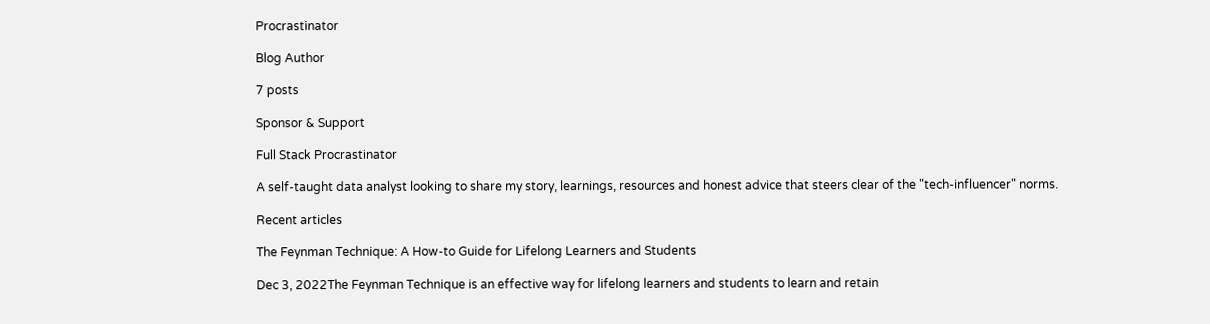Procrastinator

Blog Author

7 posts

Sponsor & Support

Full Stack Procrastinator

A self-taught data analyst looking to share my story, learnings, resources and honest advice that steers clear of the "tech-influencer" norms.

Recent articles

The Feynman Technique: A How-to Guide for Lifelong Learners and Students

Dec 3, 2022The Feynman Technique is an effective way for lifelong learners and students to learn and retain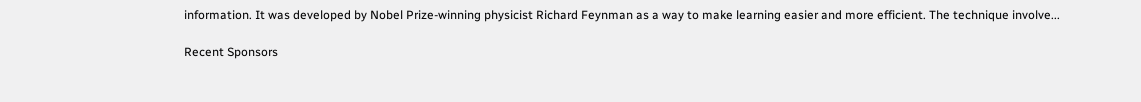information. It was developed by Nobel Prize-winning physicist Richard Feynman as a way to make learning easier and more efficient. The technique involve...

Recent Sponsors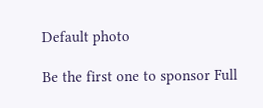Default photo

Be the first one to sponsor Full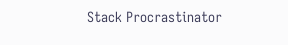Stack Procrastinator